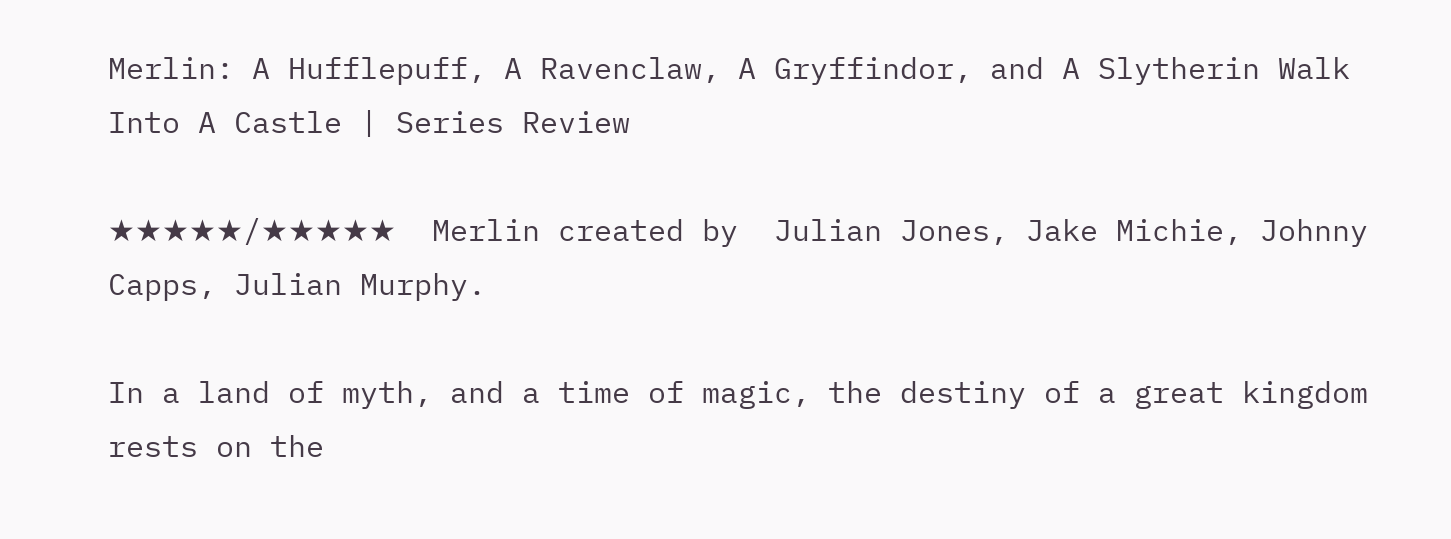Merlin: A Hufflepuff, A Ravenclaw, A Gryffindor, and A Slytherin Walk Into A Castle | Series Review

★★★★★/★★★★★  Merlin created by  Julian Jones, Jake Michie, Johnny Capps, Julian Murphy.

In a land of myth, and a time of magic, the destiny of a great kingdom rests on the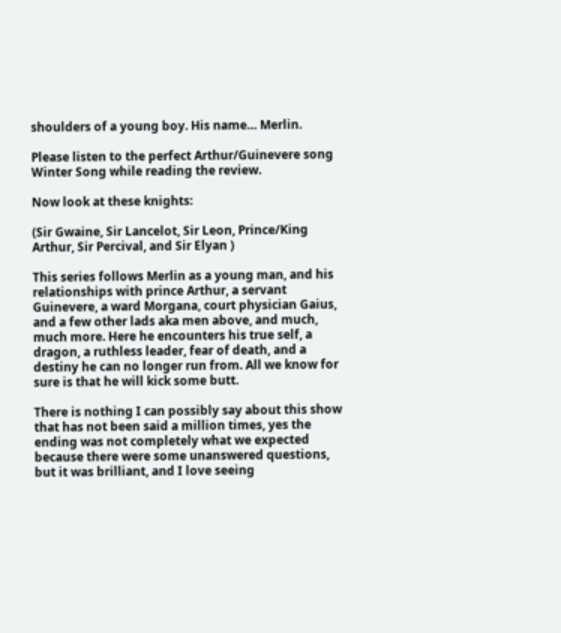shoulders of a young boy. His name… Merlin.

Please listen to the perfect Arthur/Guinevere song Winter Song while reading the review.

Now look at these knights:

(Sir Gwaine, Sir Lancelot, Sir Leon, Prince/King Arthur, Sir Percival, and Sir Elyan )

This series follows Merlin as a young man, and his relationships with prince Arthur, a servant Guinevere, a ward Morgana, court physician Gaius, and a few other lads aka men above, and much, much more. Here he encounters his true self, a dragon, a ruthless leader, fear of death, and a destiny he can no longer run from. All we know for sure is that he will kick some butt.

There is nothing I can possibly say about this show that has not been said a million times, yes the ending was not completely what we expected because there were some unanswered questions, but it was brilliant, and I love seeing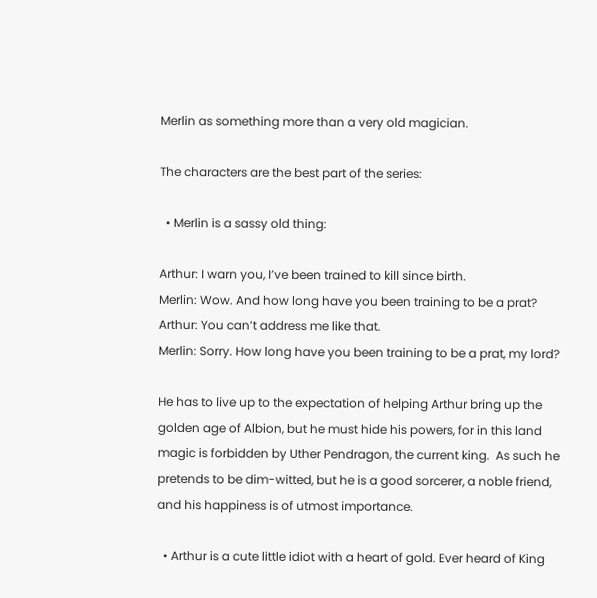Merlin as something more than a very old magician.

The characters are the best part of the series:

  • Merlin is a sassy old thing:

Arthur: I warn you, I’ve been trained to kill since birth.
Merlin: Wow. And how long have you been training to be a prat?
Arthur: You can’t address me like that.
Merlin: Sorry. How long have you been training to be a prat, my lord?

He has to live up to the expectation of helping Arthur bring up the golden age of Albion, but he must hide his powers, for in this land magic is forbidden by Uther Pendragon, the current king.  As such he pretends to be dim-witted, but he is a good sorcerer, a noble friend, and his happiness is of utmost importance.

  • Arthur is a cute little idiot with a heart of gold. Ever heard of King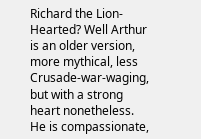Richard the Lion-Hearted? Well Arthur is an older version, more mythical, less Crusade-war-waging, but with a strong heart nonetheless. He is compassionate,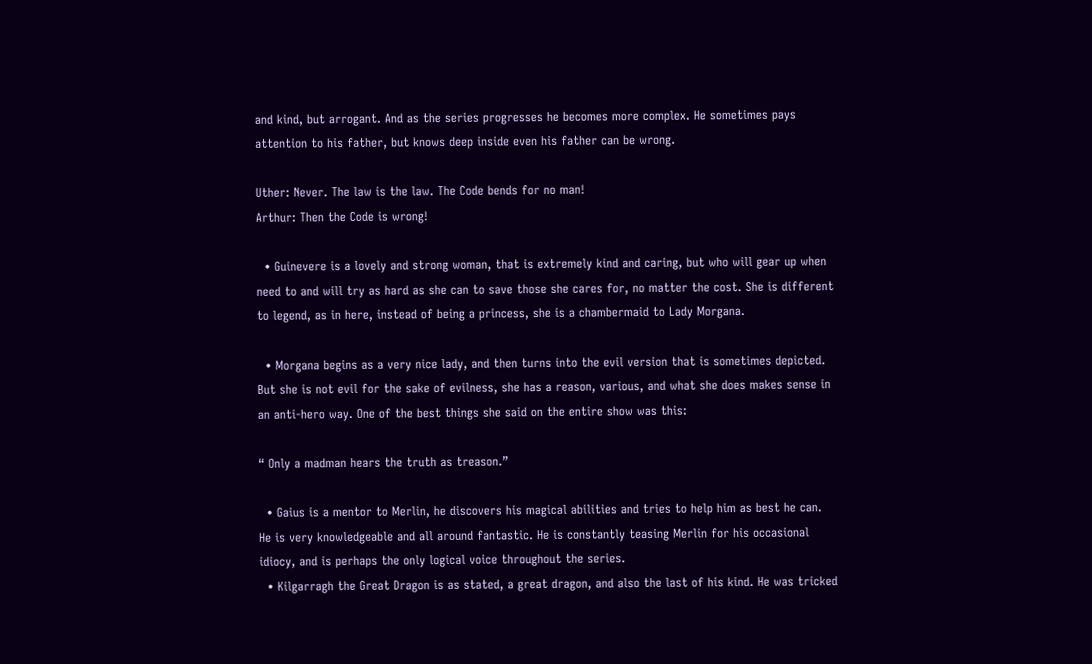and kind, but arrogant. And as the series progresses he becomes more complex. He sometimes pays attention to his father, but knows deep inside even his father can be wrong.

Uther: Never. The law is the law. The Code bends for no man!
Arthur: Then the Code is wrong!

  • Guinevere is a lovely and strong woman, that is extremely kind and caring, but who will gear up when need to and will try as hard as she can to save those she cares for, no matter the cost. She is different to legend, as in here, instead of being a princess, she is a chambermaid to Lady Morgana.

  • Morgana begins as a very nice lady, and then turns into the evil version that is sometimes depicted. But she is not evil for the sake of evilness, she has a reason, various, and what she does makes sense in an anti-hero way. One of the best things she said on the entire show was this:

“ Only a madman hears the truth as treason.”

  • Gaius is a mentor to Merlin, he discovers his magical abilities and tries to help him as best he can. He is very knowledgeable and all around fantastic. He is constantly teasing Merlin for his occasional idiocy, and is perhaps the only logical voice throughout the series.
  • Kilgarragh the Great Dragon is as stated, a great dragon, and also the last of his kind. He was tricked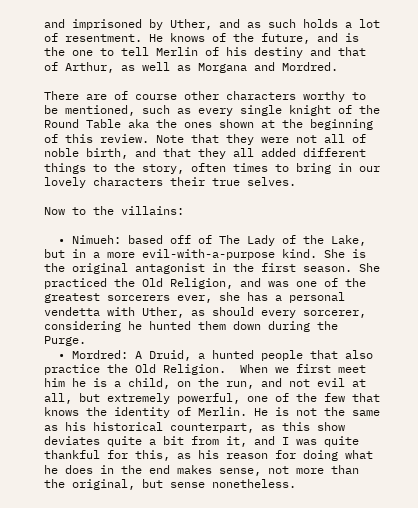and imprisoned by Uther, and as such holds a lot of resentment. He knows of the future, and is the one to tell Merlin of his destiny and that of Arthur, as well as Morgana and Mordred.

There are of course other characters worthy to be mentioned, such as every single knight of the Round Table aka the ones shown at the beginning of this review. Note that they were not all of noble birth, and that they all added different things to the story, often times to bring in our lovely characters their true selves.

Now to the villains:

  • Nimueh: based off of The Lady of the Lake, but in a more evil-with-a-purpose kind. She is the original antagonist in the first season. She practiced the Old Religion, and was one of the greatest sorcerers ever, she has a personal vendetta with Uther, as should every sorcerer, considering he hunted them down during the Purge.
  • Mordred: A Druid, a hunted people that also practice the Old Religion.  When we first meet him he is a child, on the run, and not evil at all, but extremely powerful, one of the few that knows the identity of Merlin. He is not the same as his historical counterpart, as this show deviates quite a bit from it, and I was quite thankful for this, as his reason for doing what he does in the end makes sense, not more than the original, but sense nonetheless.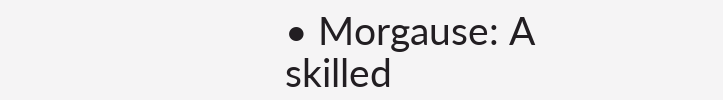• Morgause: A skilled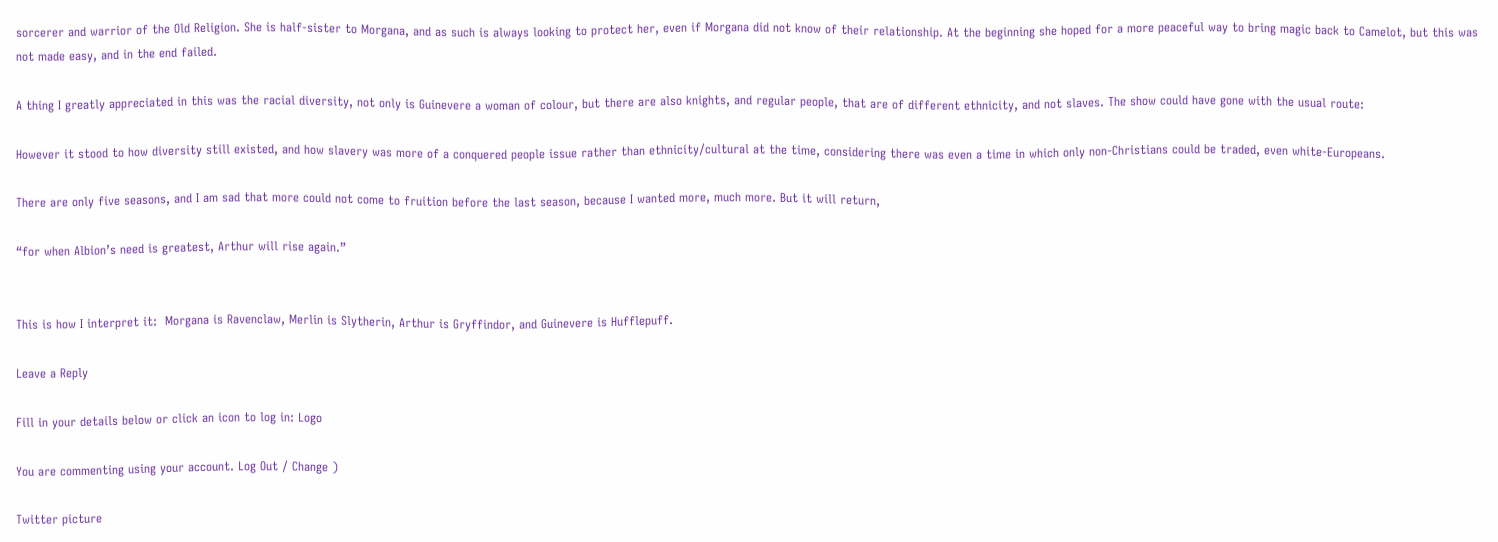sorcerer and warrior of the Old Religion. She is half-sister to Morgana, and as such is always looking to protect her, even if Morgana did not know of their relationship. At the beginning she hoped for a more peaceful way to bring magic back to Camelot, but this was not made easy, and in the end failed.

A thing I greatly appreciated in this was the racial diversity, not only is Guinevere a woman of colour, but there are also knights, and regular people, that are of different ethnicity, and not slaves. The show could have gone with the usual route:

However it stood to how diversity still existed, and how slavery was more of a conquered people issue rather than ethnicity/cultural at the time, considering there was even a time in which only non-Christians could be traded, even white-Europeans.

There are only five seasons, and I am sad that more could not come to fruition before the last season, because I wanted more, much more. But it will return,

“for when Albion’s need is greatest, Arthur will rise again.”


This is how I interpret it:  Morgana is Ravenclaw, Merlin is Slytherin, Arthur is Gryffindor, and Guinevere is Hufflepuff.

Leave a Reply

Fill in your details below or click an icon to log in: Logo

You are commenting using your account. Log Out / Change )

Twitter picture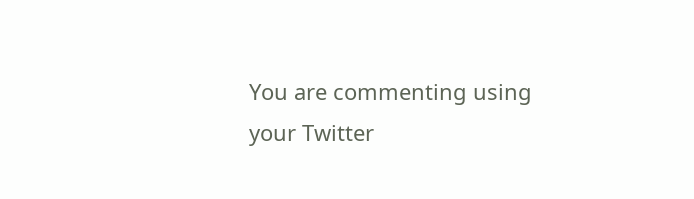You are commenting using your Twitter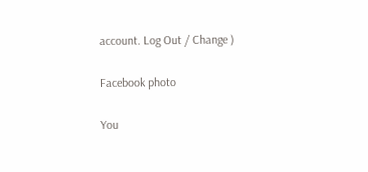account. Log Out / Change )

Facebook photo

You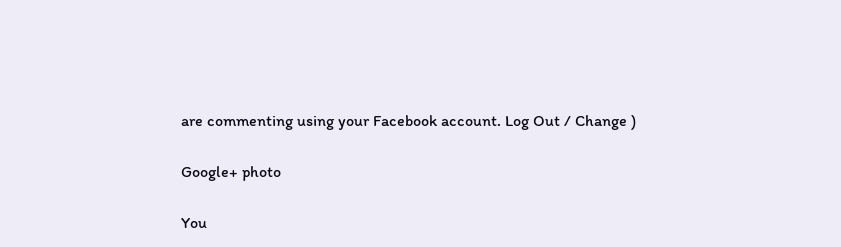are commenting using your Facebook account. Log Out / Change )

Google+ photo

You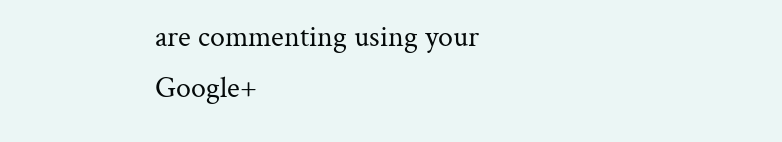are commenting using your Google+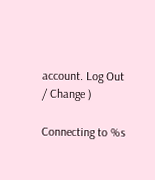account. Log Out / Change )

Connecting to %s